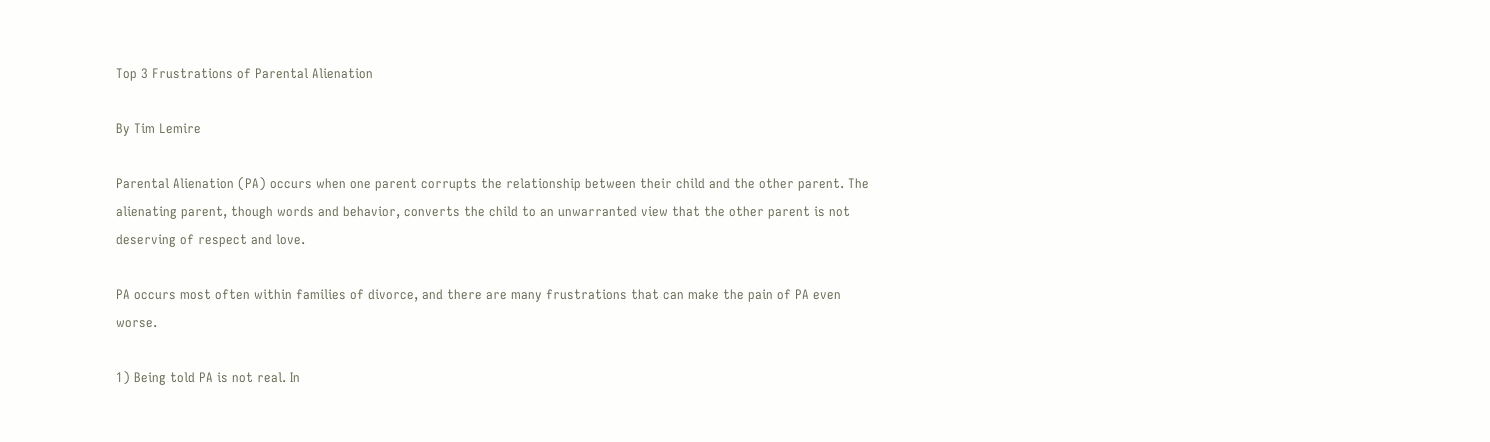Top 3 Frustrations of Parental Alienation

By Tim Lemire

Parental Alienation (PA) occurs when one parent corrupts the relationship between their child and the other parent. The alienating parent, though words and behavior, converts the child to an unwarranted view that the other parent is not deserving of respect and love.

PA occurs most often within families of divorce, and there are many frustrations that can make the pain of PA even worse.

1) Being told PA is not real. In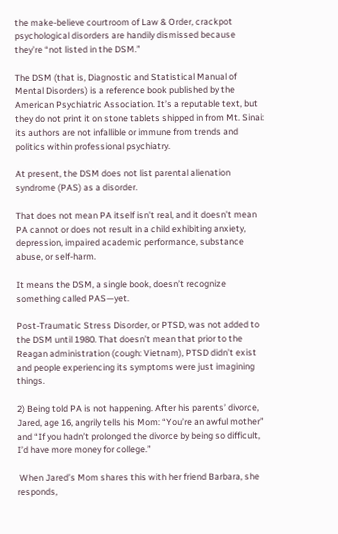the make-believe courtroom of Law & Order, crackpot psychological disorders are handily dismissed because they’re “not listed in the DSM.”

The DSM (that is, Diagnostic and Statistical Manual of Mental Disorders) is a reference book published by the American Psychiatric Association. It’s a reputable text, but they do not print it on stone tablets shipped in from Mt. Sinai: its authors are not infallible or immune from trends and politics within professional psychiatry.

At present, the DSM does not list parental alienation syndrome (PAS) as a disorder.

That does not mean PA itself isn’t real, and it doesn’t mean PA cannot or does not result in a child exhibiting anxiety, depression, impaired academic performance, substance abuse, or self-harm.

It means the DSM, a single book, doesn’t recognize something called PAS—yet.

Post-Traumatic Stress Disorder, or PTSD, was not added to the DSM until 1980. That doesn’t mean that prior to the Reagan administration (cough: Vietnam), PTSD didn’t exist and people experiencing its symptoms were just imagining things.

2) Being told PA is not happening. After his parents’ divorce, Jared, age 16, angrily tells his Mom: “You’re an awful mother” and “If you hadn’t prolonged the divorce by being so difficult, I’d have more money for college.”

 When Jared’s Mom shares this with her friend Barbara, she responds,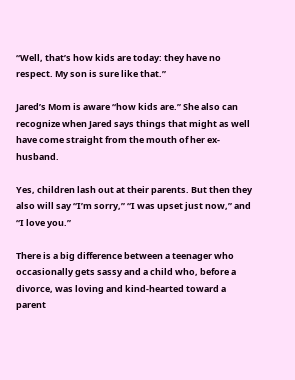“Well, that’s how kids are today: they have no respect. My son is sure like that.”

Jared’s Mom is aware “how kids are.” She also can recognize when Jared says things that might as well have come straight from the mouth of her ex-husband.

Yes, children lash out at their parents. But then they also will say “I’m sorry,” “I was upset just now,” and “I love you.”

There is a big difference between a teenager who occasionally gets sassy and a child who, before a divorce, was loving and kind-hearted toward a parent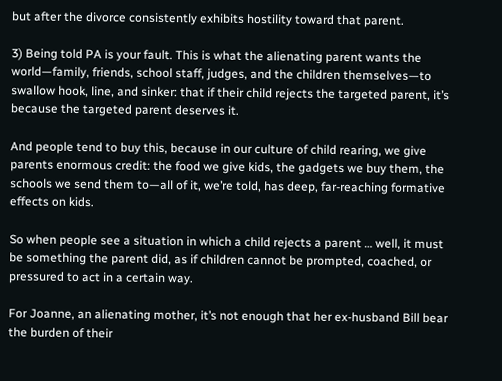but after the divorce consistently exhibits hostility toward that parent.

3) Being told PA is your fault. This is what the alienating parent wants the world—family, friends, school staff, judges, and the children themselves—to swallow hook, line, and sinker: that if their child rejects the targeted parent, it’s because the targeted parent deserves it.

And people tend to buy this, because in our culture of child rearing, we give parents enormous credit: the food we give kids, the gadgets we buy them, the schools we send them to—all of it, we’re told, has deep, far-reaching formative effects on kids.

So when people see a situation in which a child rejects a parent … well, it must be something the parent did, as if children cannot be prompted, coached, or pressured to act in a certain way.

For Joanne, an alienating mother, it’s not enough that her ex-husband Bill bear the burden of their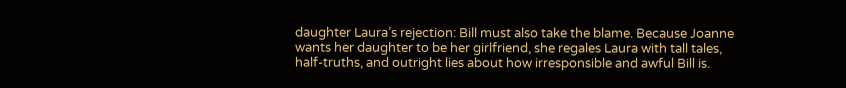daughter Laura’s rejection: Bill must also take the blame. Because Joanne wants her daughter to be her girlfriend, she regales Laura with tall tales, half-truths, and outright lies about how irresponsible and awful Bill is.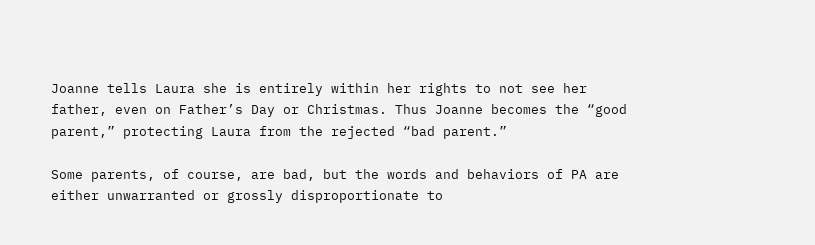Joanne tells Laura she is entirely within her rights to not see her father, even on Father’s Day or Christmas. Thus Joanne becomes the “good parent,” protecting Laura from the rejected “bad parent.”

Some parents, of course, are bad, but the words and behaviors of PA are either unwarranted or grossly disproportionate to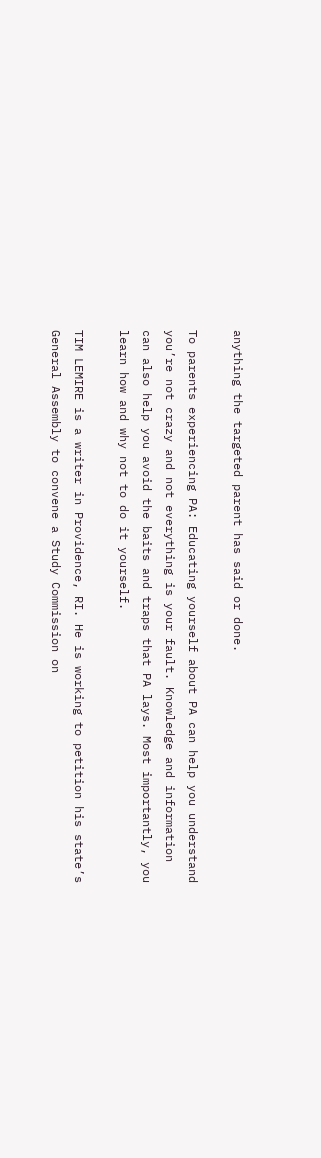anything the targeted parent has said or done.

To parents experiencing PA: Educating yourself about PA can help you understand you’re not crazy and not everything is your fault. Knowledge and information can also help you avoid the baits and traps that PA lays. Most importantly, you learn how and why not to do it yourself.

TIM LEMIRE is a writer in Providence, RI. He is working to petition his state’s General Assembly to convene a Study Commission on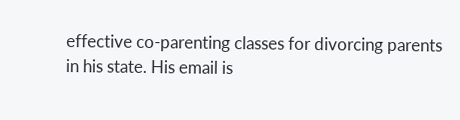effective co-parenting classes for divorcing parents in his state. His email is